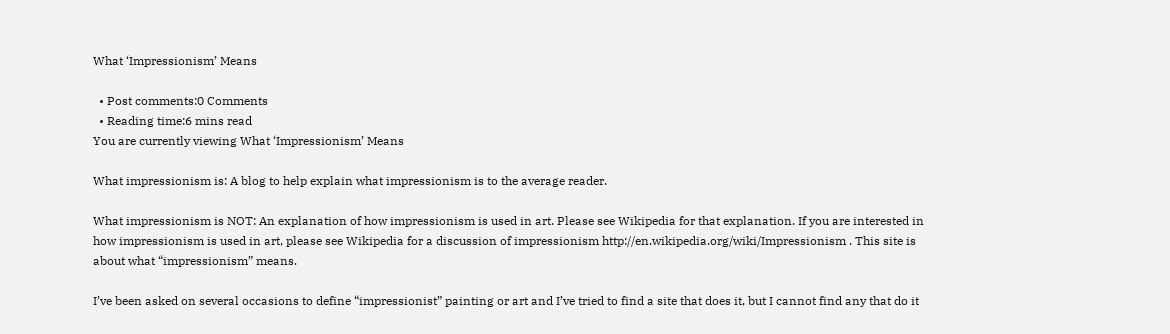What ‘Impressionism’ Means

  • Post comments:0 Comments
  • Reading time:6 mins read
You are currently viewing What ‘Impressionism’ Means

What impressionism is: A blog to help explain what impressionism is to the average reader.

What impressionism is NOT: An explanation of how impressionism is used in art. Please see Wikipedia for that explanation. If you are interested in how impressionism is used in art, please see Wikipedia for a discussion of impressionism http://en.wikipedia.org/wiki/Impressionism . This site is about what “impressionism” means.

I’ve been asked on several occasions to define “impressionist” painting or art and I’ve tried to find a site that does it, but I cannot find any that do it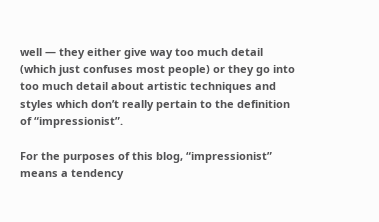well — they either give way too much detail (which just confuses most people) or they go into too much detail about artistic techniques and styles which don’t really pertain to the definition of “impressionist”.

For the purposes of this blog, “impressionist” means a tendency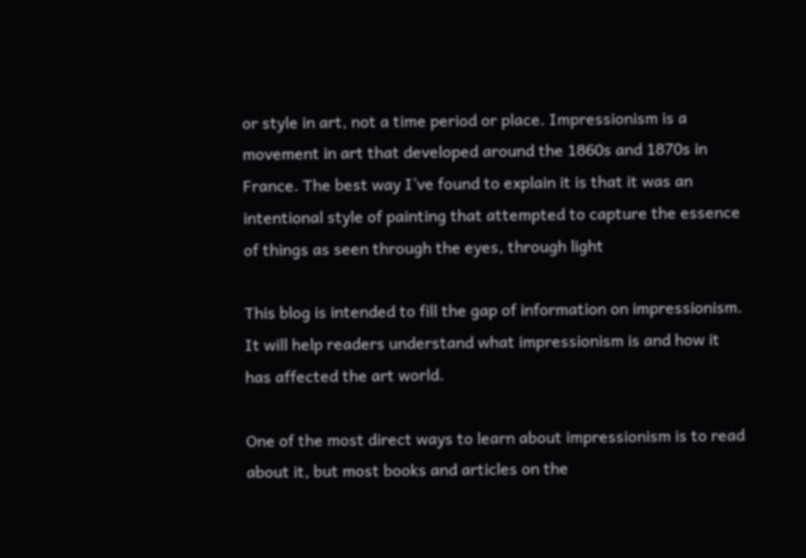or style in art, not a time period or place. Impressionism is a movement in art that developed around the 1860s and 1870s in France. The best way I’ve found to explain it is that it was an intentional style of painting that attempted to capture the essence of things as seen through the eyes, through light

This blog is intended to fill the gap of information on impressionism. It will help readers understand what impressionism is and how it has affected the art world.

One of the most direct ways to learn about impressionism is to read about it, but most books and articles on the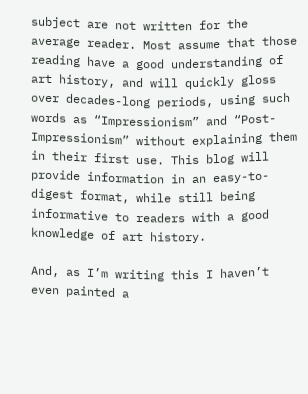subject are not written for the average reader. Most assume that those reading have a good understanding of art history, and will quickly gloss over decades-long periods, using such words as “Impressionism” and “Post-Impressionism” without explaining them in their first use. This blog will provide information in an easy-to-digest format, while still being informative to readers with a good knowledge of art history.

And, as I’m writing this I haven’t even painted a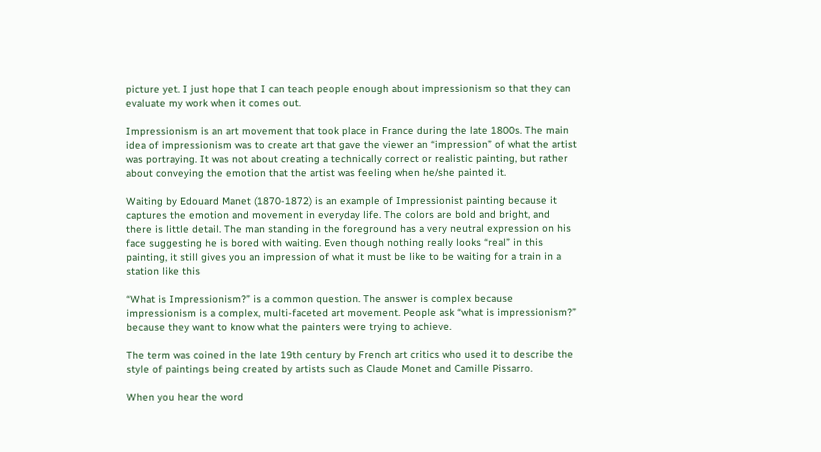picture yet. I just hope that I can teach people enough about impressionism so that they can evaluate my work when it comes out.

Impressionism is an art movement that took place in France during the late 1800s. The main idea of impressionism was to create art that gave the viewer an “impression” of what the artist was portraying. It was not about creating a technically correct or realistic painting, but rather about conveying the emotion that the artist was feeling when he/she painted it.

Waiting by Edouard Manet (1870-1872) is an example of Impressionist painting because it captures the emotion and movement in everyday life. The colors are bold and bright, and there is little detail. The man standing in the foreground has a very neutral expression on his face suggesting he is bored with waiting. Even though nothing really looks “real” in this painting, it still gives you an impression of what it must be like to be waiting for a train in a station like this

“What is Impressionism?” is a common question. The answer is complex because impressionism is a complex, multi-faceted art movement. People ask “what is impressionism?” because they want to know what the painters were trying to achieve.

The term was coined in the late 19th century by French art critics who used it to describe the style of paintings being created by artists such as Claude Monet and Camille Pissarro.

When you hear the word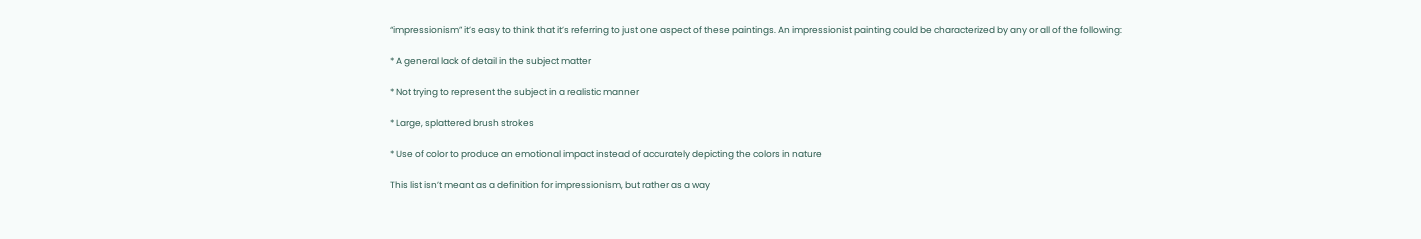“impressionism” it’s easy to think that it’s referring to just one aspect of these paintings. An impressionist painting could be characterized by any or all of the following:

* A general lack of detail in the subject matter

* Not trying to represent the subject in a realistic manner

* Large, splattered brush strokes

* Use of color to produce an emotional impact instead of accurately depicting the colors in nature

This list isn’t meant as a definition for impressionism, but rather as a way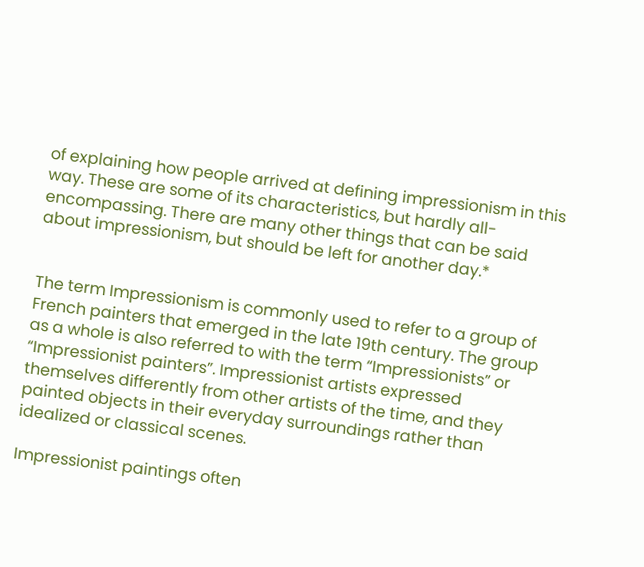of explaining how people arrived at defining impressionism in this way. These are some of its characteristics, but hardly all-encompassing. There are many other things that can be said about impressionism, but should be left for another day.*


The term Impressionism is commonly used to refer to a group of French painters that emerged in the late 19th century. The group as a whole is also referred to with the term “Impressionists” or “Impressionist painters”. Impressionist artists expressed themselves differently from other artists of the time, and they painted objects in their everyday surroundings rather than idealized or classical scenes.

Impressionist paintings often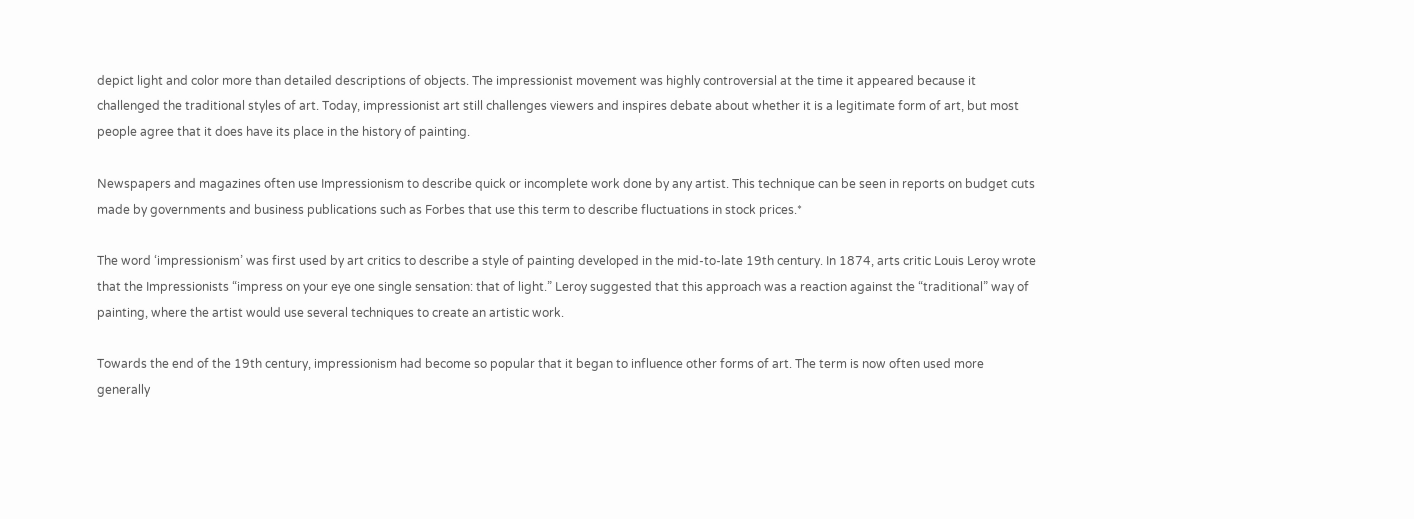depict light and color more than detailed descriptions of objects. The impressionist movement was highly controversial at the time it appeared because it challenged the traditional styles of art. Today, impressionist art still challenges viewers and inspires debate about whether it is a legitimate form of art, but most people agree that it does have its place in the history of painting.

Newspapers and magazines often use Impressionism to describe quick or incomplete work done by any artist. This technique can be seen in reports on budget cuts made by governments and business publications such as Forbes that use this term to describe fluctuations in stock prices.*

The word ‘impressionism’ was first used by art critics to describe a style of painting developed in the mid-to-late 19th century. In 1874, arts critic Louis Leroy wrote that the Impressionists “impress on your eye one single sensation: that of light.” Leroy suggested that this approach was a reaction against the “traditional” way of painting, where the artist would use several techniques to create an artistic work.

Towards the end of the 19th century, impressionism had become so popular that it began to influence other forms of art. The term is now often used more generally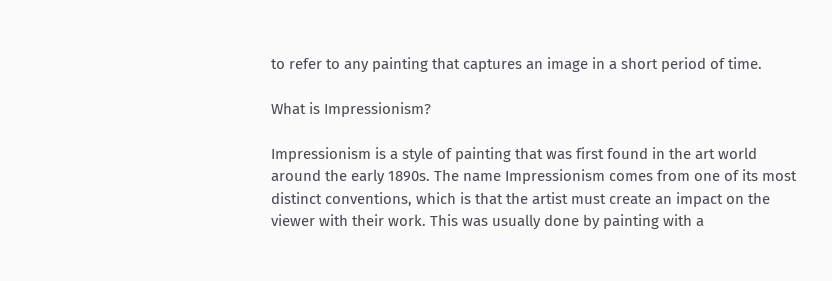to refer to any painting that captures an image in a short period of time.

What is Impressionism?

Impressionism is a style of painting that was first found in the art world around the early 1890s. The name Impressionism comes from one of its most distinct conventions, which is that the artist must create an impact on the viewer with their work. This was usually done by painting with a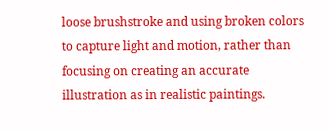loose brushstroke and using broken colors to capture light and motion, rather than focusing on creating an accurate illustration as in realistic paintings.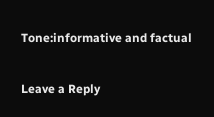Tone:informative and factual

Leave a Reply